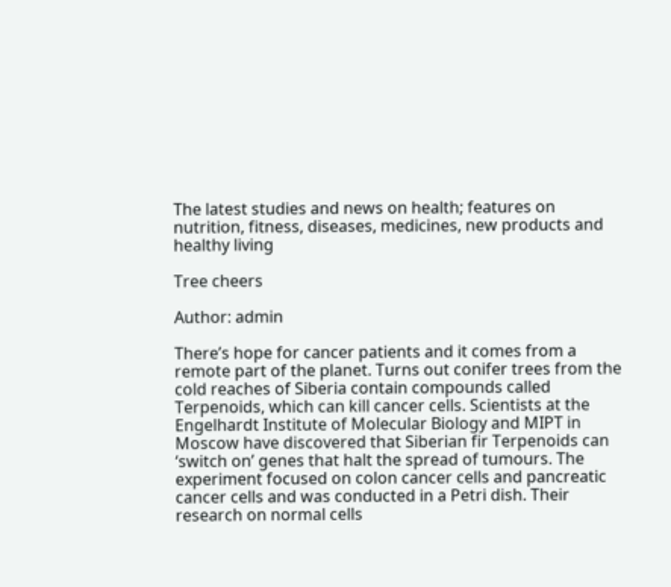The latest studies and news on health; features on nutrition, fitness, diseases, medicines, new products and healthy living

Tree cheers

Author: admin

There’s hope for cancer patients and it comes from a remote part of the planet. Turns out conifer trees from the cold reaches of Siberia contain compounds called Terpenoids, which can kill cancer cells. Scientists at the Engelhardt Institute of Molecular Biology and MIPT in Moscow have discovered that Siberian fir Terpenoids can ‘switch on’ genes that halt the spread of tumours. The experiment focused on colon cancer cells and pancreatic cancer cells and was conducted in a Petri dish. Their research on normal cells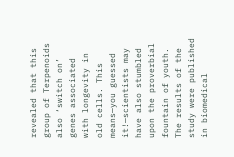revealed that this group of Terpenoids also ‘switch on’ genes associated with longevity in old cells. This means—you guessed it!—scientists may have also stumbled upon the proverbial fountain of youth. The results of the study were published in biomedical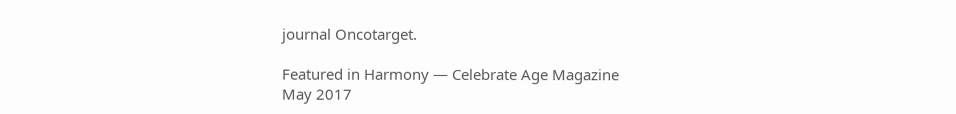journal Oncotarget.

Featured in Harmony — Celebrate Age Magazine
May 2017